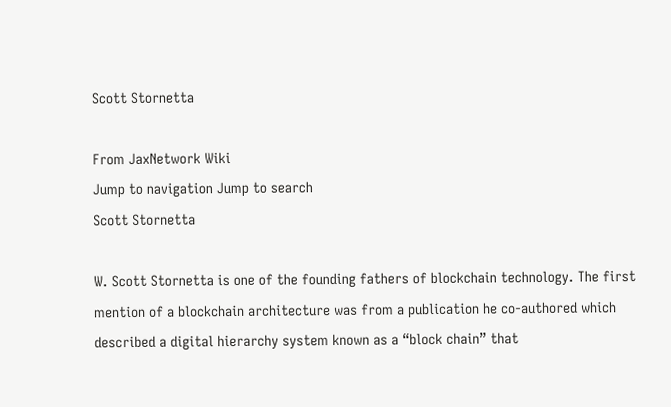Scott Stornetta

From JaxNetwork Wiki
Jump to navigation Jump to search
Scott Stornetta

W. Scott Stornetta is one of the founding fathers of blockchain technology. The first mention of a blockchain architecture was from a publication he co-authored which described a digital hierarchy system known as a “block chain” that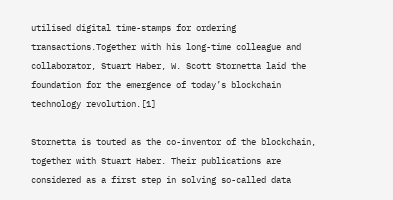utilised digital time-stamps for ordering transactions.Together with his long-time colleague and collaborator, Stuart Haber, W. Scott Stornetta laid the foundation for the emergence of today’s blockchain technology revolution.[1]

Stornetta is touted as the co-inventor of the blockchain, together with Stuart Haber. Their publications are considered as a first step in solving so-called data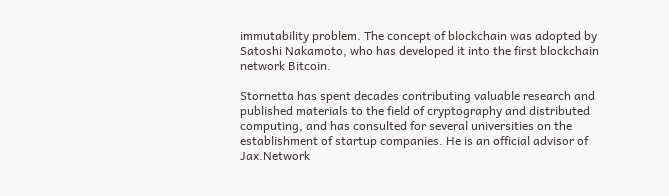immutability problem. The concept of blockchain was adopted by Satoshi Nakamoto, who has developed it into the first blockchain network Bitcoin.

Stornetta has spent decades contributing valuable research and published materials to the field of cryptography and distributed computing, and has consulted for several universities on the establishment of startup companies. He is an official advisor of Jax.Network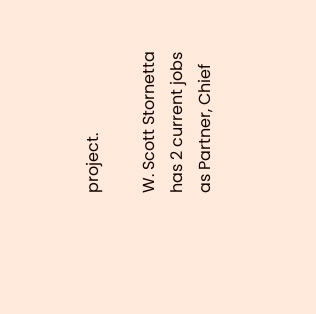project.

W. Scott Stornetta has 2 current jobs as Partner, Chief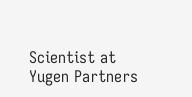Scientist at Yugen Partners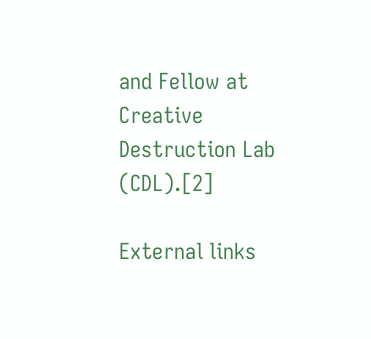and Fellow at Creative Destruction Lab (CDL).[2]

External links